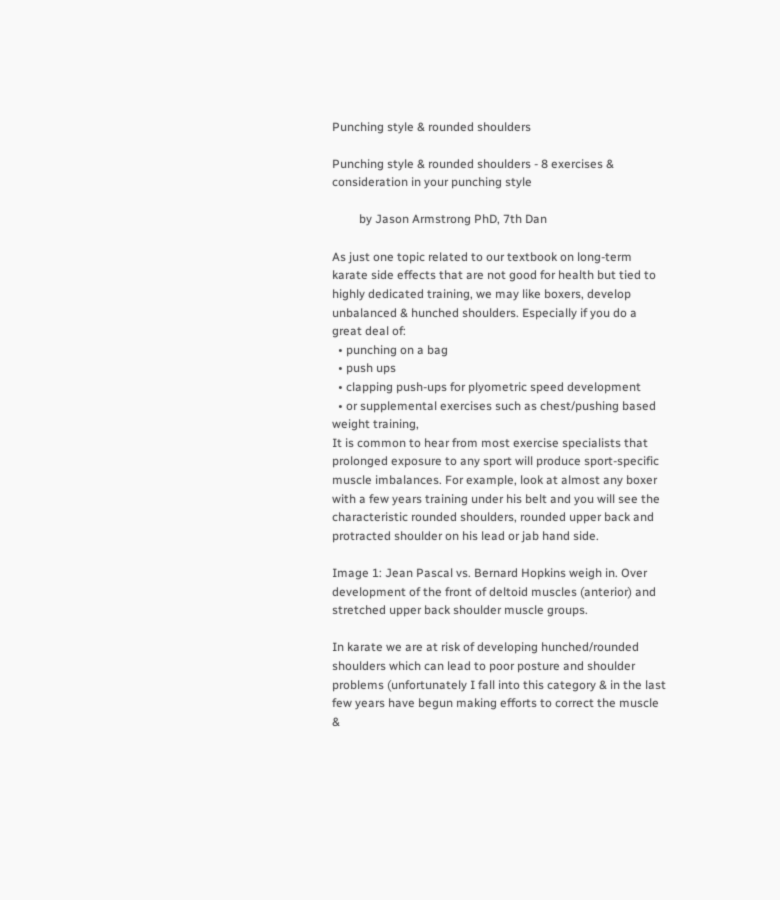Punching style & rounded shoulders

Punching style & rounded shoulders - 8 exercises & consideration in your punching style

         by Jason Armstrong PhD, 7th Dan

As just one topic related to our textbook on long-term karate side effects that are not good for health but tied to highly dedicated training, we may like boxers, develop unbalanced & hunched shoulders. Especially if you do a great deal of:
  • punching on a bag
  • push ups
  • clapping push-ups for plyometric speed development
  • or supplemental exercises such as chest/pushing based weight training,
It is common to hear from most exercise specialists that prolonged exposure to any sport will produce sport-specific muscle imbalances. For example, look at almost any boxer with a few years training under his belt and you will see the characteristic rounded shoulders, rounded upper back and protracted shoulder on his lead or jab hand side.

Image 1: Jean Pascal vs. Bernard Hopkins weigh in. Over development of the front of deltoid muscles (anterior) and stretched upper back shoulder muscle groups.

In karate we are at risk of developing hunched/rounded shoulders which can lead to poor posture and shoulder problems (unfortunately I fall into this category & in the last few years have begun making efforts to correct the muscle &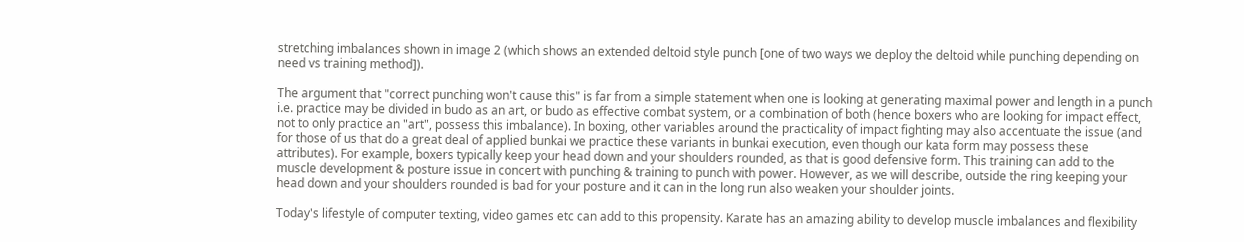stretching imbalances shown in image 2 (which shows an extended deltoid style punch [one of two ways we deploy the deltoid while punching depending on need vs training method]).

The argument that "correct punching won't cause this" is far from a simple statement when one is looking at generating maximal power and length in a punch i.e. practice may be divided in budo as an art, or budo as effective combat system, or a combination of both (hence boxers who are looking for impact effect, not to only practice an "art", possess this imbalance). In boxing, other variables around the practicality of impact fighting may also accentuate the issue (and for those of us that do a great deal of applied bunkai we practice these variants in bunkai execution, even though our kata form may possess these attributes). For example, boxers typically keep your head down and your shoulders rounded, as that is good defensive form. This training can add to the muscle development & posture issue in concert with punching & training to punch with power. However, as we will describe, outside the ring keeping your head down and your shoulders rounded is bad for your posture and it can in the long run also weaken your shoulder joints.

Today's lifestyle of computer texting, video games etc can add to this propensity. Karate has an amazing ability to develop muscle imbalances and flexibility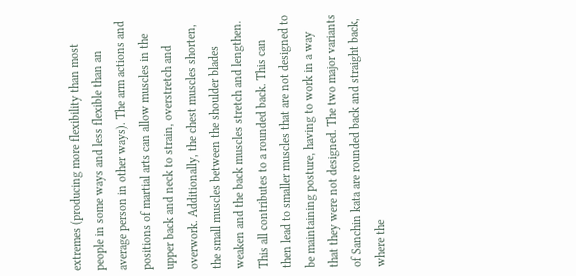extremes (producing more flexibility than most people in some ways and less flexible than an average person in other ways). The arm actions and positions of martial arts can allow muscles in the upper back and neck to strain, overstretch and overwork. Additionally, the chest muscles shorten, the small muscles between the shoulder blades weaken and the back muscles stretch and lengthen. This all contributes to a rounded back. This can then lead to smaller muscles that are not designed to be maintaining posture, having to work in a way that they were not designed. The two major variants of Sanchin kata are rounded back and straight back, where the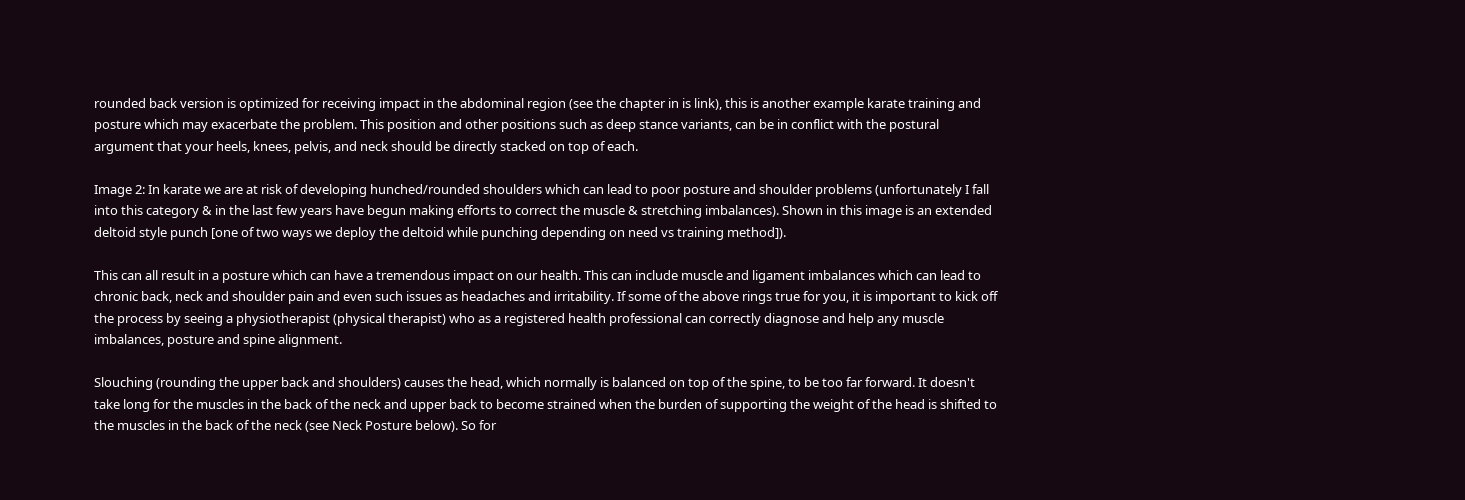rounded back version is optimized for receiving impact in the abdominal region (see the chapter in is link), this is another example karate training and posture which may exacerbate the problem. This position and other positions such as deep stance variants, can be in conflict with the postural argument that your heels, knees, pelvis, and neck should be directly stacked on top of each.

Image 2: In karate we are at risk of developing hunched/rounded shoulders which can lead to poor posture and shoulder problems (unfortunately I fall into this category & in the last few years have begun making efforts to correct the muscle & stretching imbalances). Shown in this image is an extended deltoid style punch [one of two ways we deploy the deltoid while punching depending on need vs training method]).

This can all result in a posture which can have a tremendous impact on our health. This can include muscle and ligament imbalances which can lead to chronic back, neck and shoulder pain and even such issues as headaches and irritability. If some of the above rings true for you, it is important to kick off the process by seeing a physiotherapist (physical therapist) who as a registered health professional can correctly diagnose and help any muscle imbalances, posture and spine alignment.

Slouching (rounding the upper back and shoulders) causes the head, which normally is balanced on top of the spine, to be too far forward. It doesn't take long for the muscles in the back of the neck and upper back to become strained when the burden of supporting the weight of the head is shifted to the muscles in the back of the neck (see Neck Posture below). So for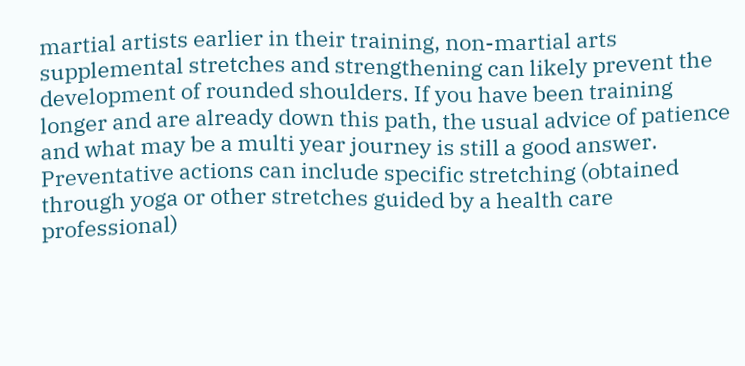martial artists earlier in their training, non-martial arts supplemental stretches and strengthening can likely prevent the development of rounded shoulders. If you have been training longer and are already down this path, the usual advice of patience and what may be a multi year journey is still a good answer. Preventative actions can include specific stretching (obtained through yoga or other stretches guided by a health care professional)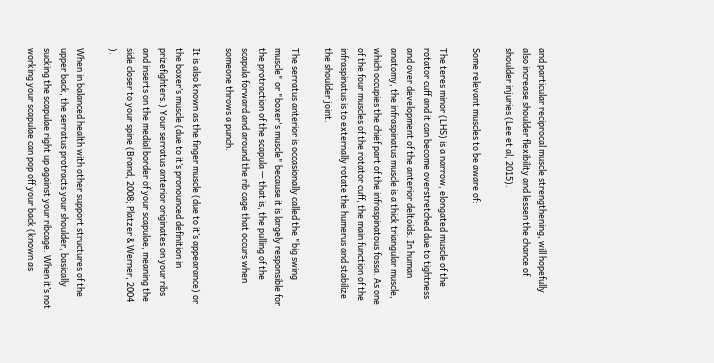and particular reciprocal muscle strengthening, will hopefully also increase shoulder flexibility and lessen the chance of shoulder injuries (Lee et al, 2015).

Some relevant muscles to be aware of:

The teres minor (LHS) is a narrow, elongated muscle of the rotator cuff and it can become overstretched due to tightness and over development of the anterior deltoids. In human anatomy, the infraspinatus muscle is a thick triangular muscle, which occupies the chief part of the infraspinatous fossa. As one of the four muscles of the rotator cuff, the main function of the infraspinatus is to externally rotate the humerus and stabilize the shoulder joint.

The serratus anterior is occasionally called the "big swing muscle" or "boxer's muscle" because it is largely responsible for the protraction of the scapula — that is, the pulling of the scapula forward and around the rib cage that occurs when someone throws a punch.

It is also known as the finger muscle (due to it’s appearance) or the boxer’s muscle (due to it’s pronounced definition in prizefighters.) Your serratus anterior originates on your ribs and inserts on the medial border of your scapulae, meaning the side closer to your spine (Brand, 2008; Platzer & Werner, 2004 ).

When in balanced health with other support structures of the upper back, the serratus protracts your shoulder, basically sucking the scapulae right up against your ribcage. When it’s not working your scapulae can pop off your back (known as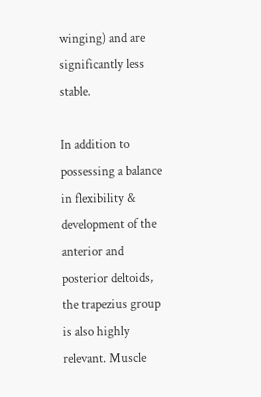winging) and are significantly less stable.

In addition to possessing a balance in flexibility & development of the anterior and posterior deltoids, the trapezius group is also highly relevant. Muscle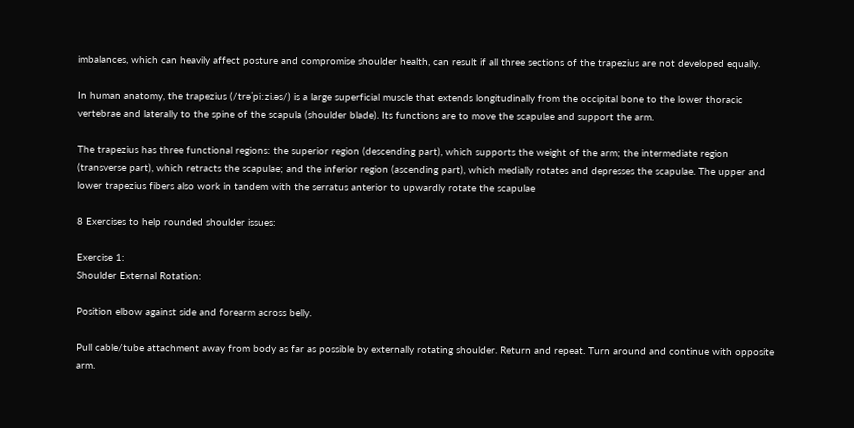imbalances, which can heavily affect posture and compromise shoulder health, can result if all three sections of the trapezius are not developed equally.

In human anatomy, the trapezius (/trəˈpiːzi.əs/) is a large superficial muscle that extends longitudinally from the occipital bone to the lower thoracic vertebrae and laterally to the spine of the scapula (shoulder blade). Its functions are to move the scapulae and support the arm.

The trapezius has three functional regions: the superior region (descending part), which supports the weight of the arm; the intermediate region (transverse part), which retracts the scapulae; and the inferior region (ascending part), which medially rotates and depresses the scapulae. The upper and lower trapezius fibers also work in tandem with the serratus anterior to upwardly rotate the scapulae

8 Exercises to help rounded shoulder issues:

Exercise 1:
Shoulder External Rotation:

Position elbow against side and forearm across belly.

Pull cable/tube attachment away from body as far as possible by externally rotating shoulder. Return and repeat. Turn around and continue with opposite arm.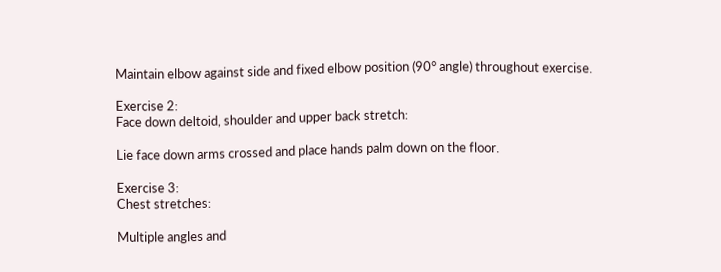Maintain elbow against side and fixed elbow position (90° angle) throughout exercise.

Exercise 2:
Face down deltoid, shoulder and upper back stretch:

Lie face down arms crossed and place hands palm down on the floor.

Exercise 3:
Chest stretches:

Multiple angles and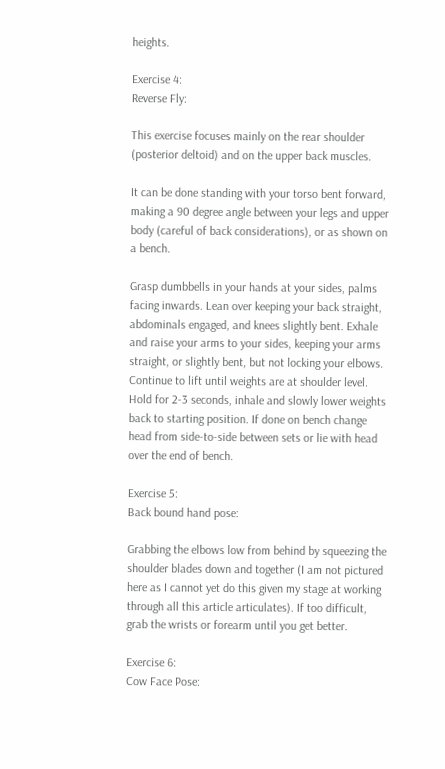heights.

Exercise 4:
Reverse Fly:

This exercise focuses mainly on the rear shoulder (posterior deltoid) and on the upper back muscles.

It can be done standing with your torso bent forward, making a 90 degree angle between your legs and upper body (careful of back considerations), or as shown on a bench.

Grasp dumbbells in your hands at your sides, palms facing inwards. Lean over keeping your back straight, abdominals engaged, and knees slightly bent. Exhale and raise your arms to your sides, keeping your arms straight, or slightly bent, but not locking your elbows. Continue to lift until weights are at shoulder level. Hold for 2-3 seconds, inhale and slowly lower weights back to starting position. If done on bench change head from side-to-side between sets or lie with head over the end of bench.

Exercise 5:
Back bound hand pose:

Grabbing the elbows low from behind by squeezing the shoulder blades down and together (I am not pictured here as I cannot yet do this given my stage at working through all this article articulates). If too difficult, grab the wrists or forearm until you get better.

Exercise 6:
Cow Face Pose: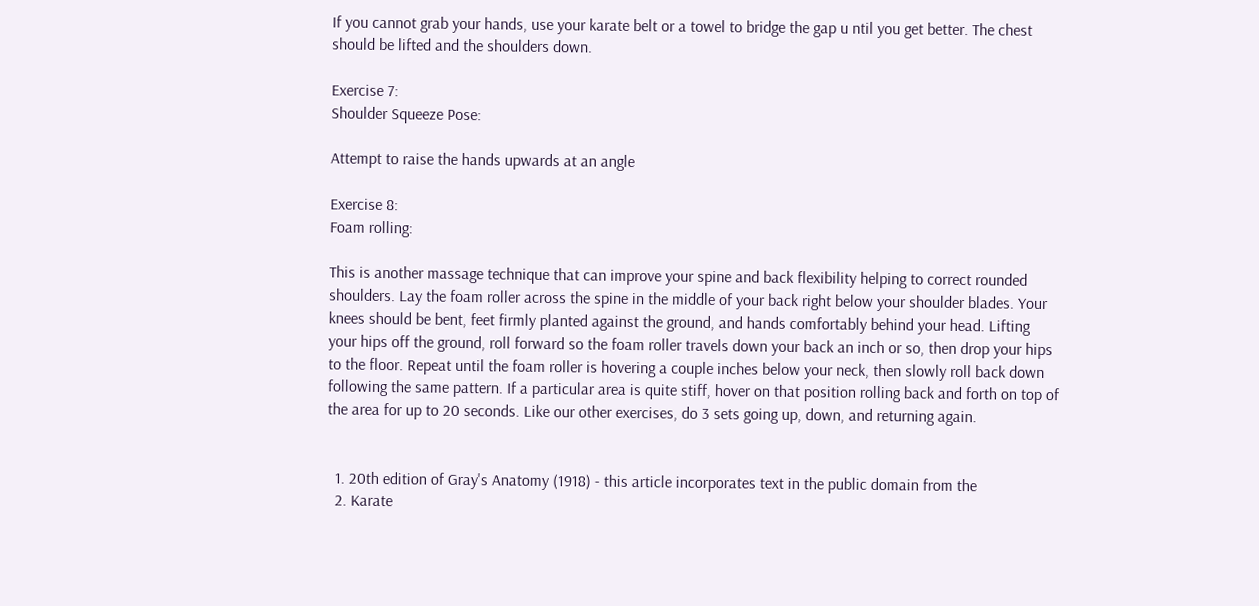If you cannot grab your hands, use your karate belt or a towel to bridge the gap u ntil you get better. The chest should be lifted and the shoulders down.

Exercise 7:
Shoulder Squeeze Pose:

Attempt to raise the hands upwards at an angle

Exercise 8:
Foam rolling:

This is another massage technique that can improve your spine and back flexibility helping to correct rounded shoulders. Lay the foam roller across the spine in the middle of your back right below your shoulder blades. Your knees should be bent, feet firmly planted against the ground, and hands comfortably behind your head. Lifting your hips off the ground, roll forward so the foam roller travels down your back an inch or so, then drop your hips to the floor. Repeat until the foam roller is hovering a couple inches below your neck, then slowly roll back down following the same pattern. If a particular area is quite stiff, hover on that position rolling back and forth on top of the area for up to 20 seconds. Like our other exercises, do 3 sets going up, down, and returning again.


  1. 20th edition of Gray's Anatomy (1918) - this article incorporates text in the public domain from the
  2. Karate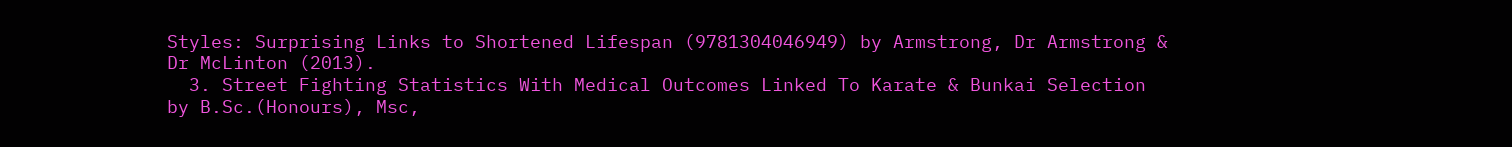Styles: Surprising Links to Shortened Lifespan (9781304046949) by Armstrong, Dr Armstrong & Dr McLinton (2013).
  3. Street Fighting Statistics With Medical Outcomes Linked To Karate & Bunkai Selection by B.Sc.(Honours), Msc,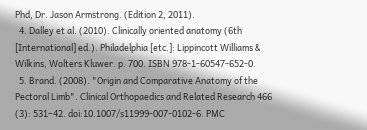Phd, Dr. Jason Armstrong. (Edition 2, 2011).
  4. Dalley et al. (2010). Clinically oriented anatomy (6th [International] ed.). Philadelphia [etc.]: Lippincott Williams & Wilkins, Wolters Kluwer. p. 700. ISBN 978-1-60547-652-0.
  5. Brand. (2008). "Origin and Comparative Anatomy of the Pectoral Limb". Clinical Orthopaedics and Related Research 466 (3): 531–42. doi:10.1007/s11999-007-0102-6. PMC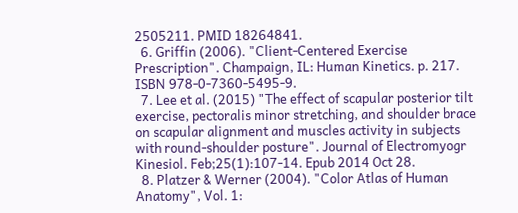2505211. PMID 18264841.
  6. Griffin (2006). "Client-Centered Exercise Prescription". Champaign, IL: Human Kinetics. p. 217. ISBN 978-0-7360-5495-9.
  7. Lee et al. (2015) "The effect of scapular posterior tilt exercise, pectoralis minor stretching, and shoulder brace on scapular alignment and muscles activity in subjects with round-shoulder posture". Journal of Electromyogr Kinesiol. Feb;25(1):107-14. Epub 2014 Oct 28.
  8. Platzer & Werner (2004). "Color Atlas of Human Anatomy", Vol. 1: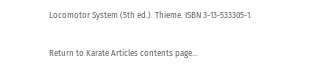Locomotor System (5th ed.). Thieme. ISBN 3-13-533305-1.

Return to Karate Articles contents page...